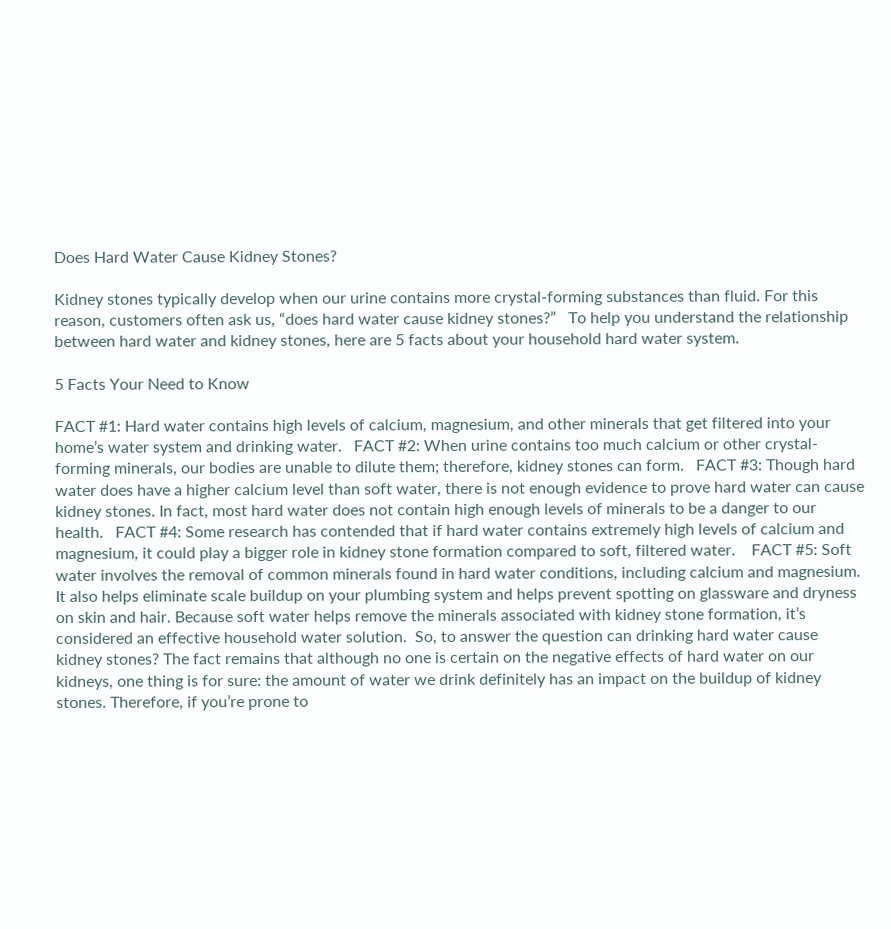Does Hard Water Cause Kidney Stones?

Kidney stones typically develop when our urine contains more crystal-forming substances than fluid. For this reason, customers often ask us, “does hard water cause kidney stones?”   To help you understand the relationship between hard water and kidney stones, here are 5 facts about your household hard water system.

5 Facts Your Need to Know

FACT #1: Hard water contains high levels of calcium, magnesium, and other minerals that get filtered into your home’s water system and drinking water.   FACT #2: When urine contains too much calcium or other crystal-forming minerals, our bodies are unable to dilute them; therefore, kidney stones can form.   FACT #3: Though hard water does have a higher calcium level than soft water, there is not enough evidence to prove hard water can cause kidney stones. In fact, most hard water does not contain high enough levels of minerals to be a danger to our health.   FACT #4: Some research has contended that if hard water contains extremely high levels of calcium and magnesium, it could play a bigger role in kidney stone formation compared to soft, filtered water.    FACT #5: Soft water involves the removal of common minerals found in hard water conditions, including calcium and magnesium. It also helps eliminate scale buildup on your plumbing system and helps prevent spotting on glassware and dryness on skin and hair. Because soft water helps remove the minerals associated with kidney stone formation, it’s considered an effective household water solution.  So, to answer the question can drinking hard water cause kidney stones? The fact remains that although no one is certain on the negative effects of hard water on our kidneys, one thing is for sure: the amount of water we drink definitely has an impact on the buildup of kidney stones. Therefore, if you’re prone to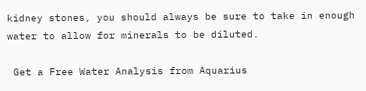kidney stones, you should always be sure to take in enough water to allow for minerals to be diluted.

 Get a Free Water Analysis from Aquarius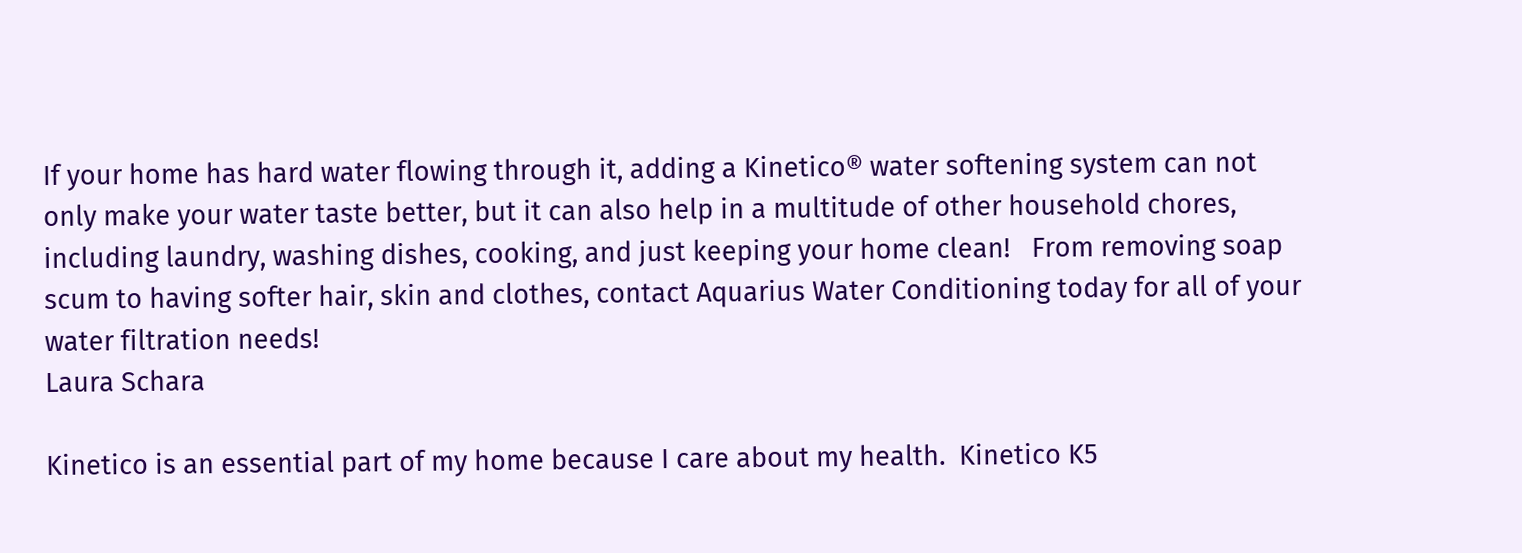If your home has hard water flowing through it, adding a Kinetico® water softening system can not only make your water taste better, but it can also help in a multitude of other household chores, including laundry, washing dishes, cooking, and just keeping your home clean!   From removing soap scum to having softer hair, skin and clothes, contact Aquarius Water Conditioning today for all of your water filtration needs!
Laura Schara

Kinetico is an essential part of my home because I care about my health.  Kinetico K5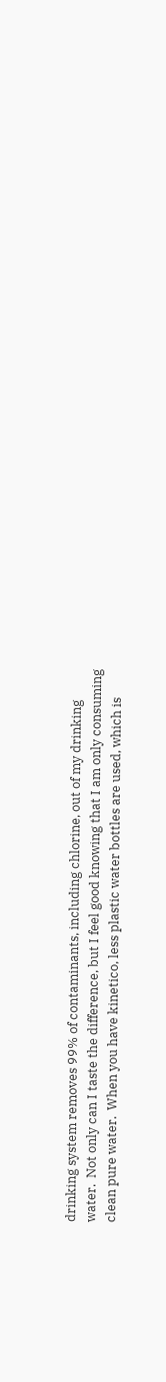drinking system removes 99% of contaminants, including chlorine, out of my drinking water.  Not only can I taste the difference, but I feel good knowing that I am only consuming clean pure water.  When you have kinetico, less plastic water bottles are used, which is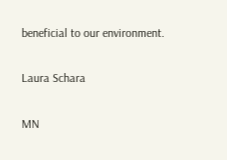beneficial to our environment.

Laura Schara

MN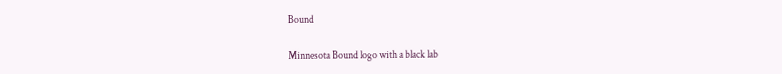Bound

Minnesota Bound logo with a black lab